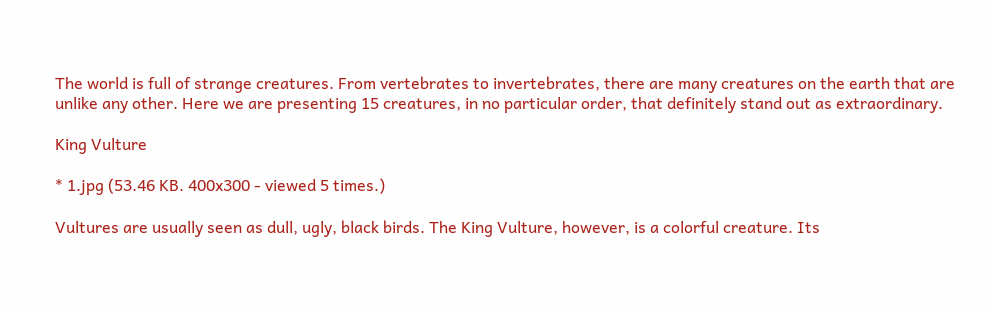The world is full of strange creatures. From vertebrates to invertebrates, there are many creatures on the earth that are unlike any other. Here we are presenting 15 creatures, in no particular order, that definitely stand out as extraordinary.

King Vulture

* 1.jpg (53.46 KB. 400x300 - viewed 5 times.)

Vultures are usually seen as dull, ugly, black birds. The King Vulture, however, is a colorful creature. Its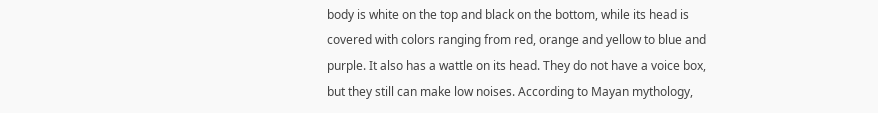body is white on the top and black on the bottom, while its head is covered with colors ranging from red, orange and yellow to blue and purple. It also has a wattle on its head. They do not have a voice box, but they still can make low noises. According to Mayan mythology,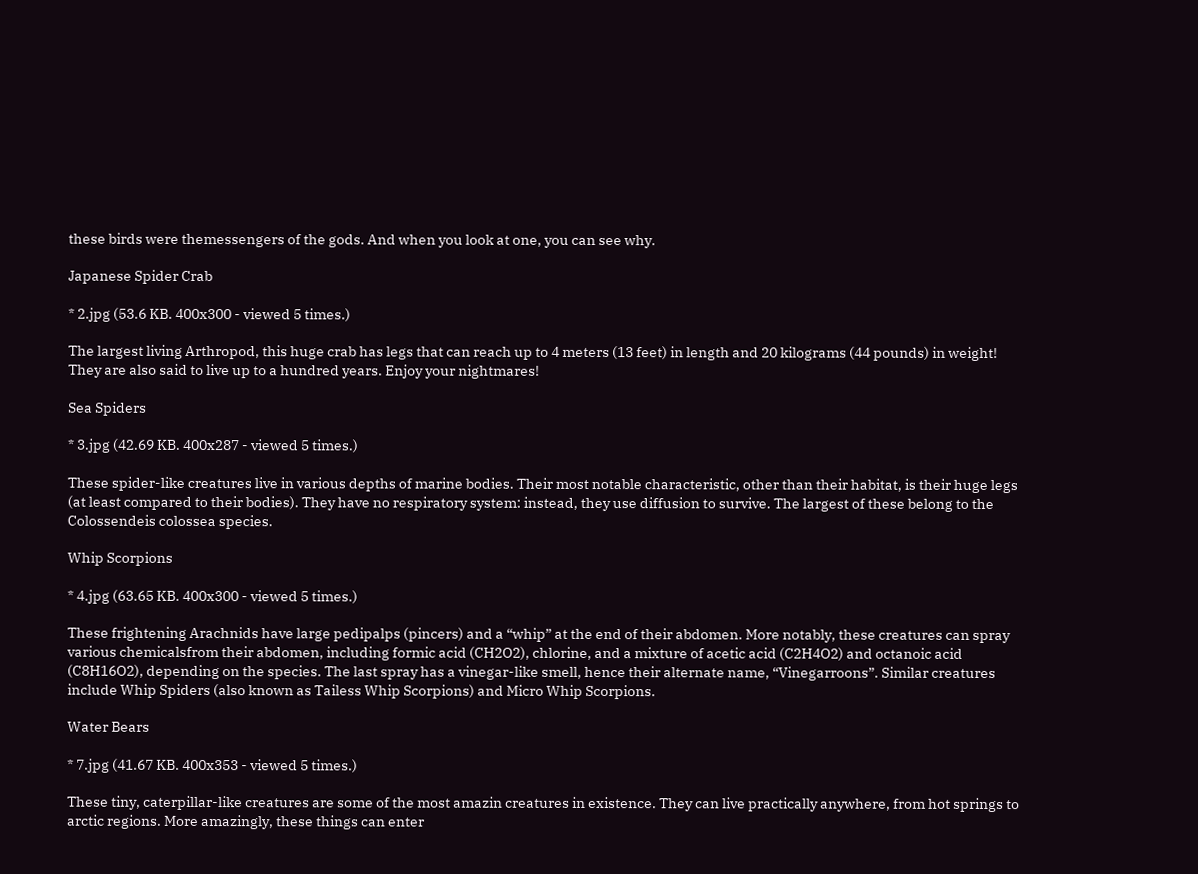these birds were themessengers of the gods. And when you look at one, you can see why.

Japanese Spider Crab

* 2.jpg (53.6 KB. 400x300 - viewed 5 times.)

The largest living Arthropod, this huge crab has legs that can reach up to 4 meters (13 feet) in length and 20 kilograms (44 pounds) in weight! They are also said to live up to a hundred years. Enjoy your nightmares!

Sea Spiders

* 3.jpg (42.69 KB. 400x287 - viewed 5 times.)

These spider-like creatures live in various depths of marine bodies. Their most notable characteristic, other than their habitat, is their huge legs (at least compared to their bodies). They have no respiratory system: instead, they use diffusion to survive. The largest of these belong to the Colossendeis colossea species.

Whip Scorpions

* 4.jpg (63.65 KB. 400x300 - viewed 5 times.)

These frightening Arachnids have large pedipalps (pincers) and a “whip” at the end of their abdomen. More notably, these creatures can spray various chemicalsfrom their abdomen, including formic acid (CH2O2), chlorine, and a mixture of acetic acid (C2H4O2) and octanoic acid (C8H16O2), depending on the species. The last spray has a vinegar-like smell, hence their alternate name, “Vinegarroons”. Similar creatures include Whip Spiders (also known as Tailess Whip Scorpions) and Micro Whip Scorpions.

Water Bears

* 7.jpg (41.67 KB. 400x353 - viewed 5 times.)

These tiny, caterpillar-like creatures are some of the most amazin creatures in existence. They can live practically anywhere, from hot springs to arctic regions. More amazingly, these things can enter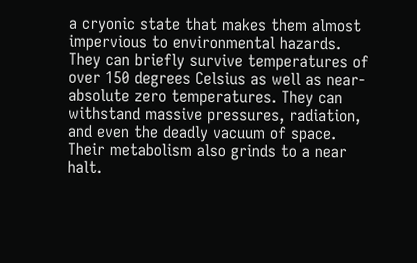a cryonic state that makes them almost impervious to environmental hazards. They can briefly survive temperatures of over 150 degrees Celsius as well as near-absolute zero temperatures. They can withstand massive pressures, radiation, and even the deadly vacuum of space. Their metabolism also grinds to a near halt.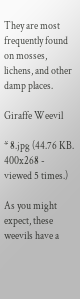They are most frequently found on mosses, lichens, and other damp places.

Giraffe Weevil

* 8.jpg (44.76 KB. 400x268 - viewed 5 times.)

As you might expect, these weevils have a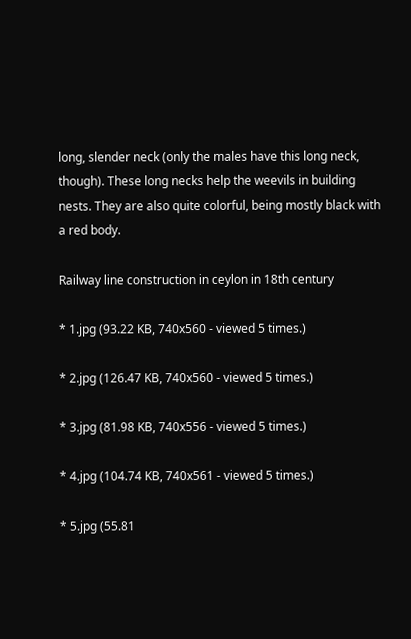long, slender neck (only the males have this long neck, though). These long necks help the weevils in building nests. They are also quite colorful, being mostly black with a red body.

Railway line construction in ceylon in 18th century

* 1.jpg (93.22 KB, 740x560 - viewed 5 times.)

* 2.jpg (126.47 KB, 740x560 - viewed 5 times.)

* 3.jpg (81.98 KB, 740x556 - viewed 5 times.)

* 4.jpg (104.74 KB, 740x561 - viewed 5 times.)

* 5.jpg (55.81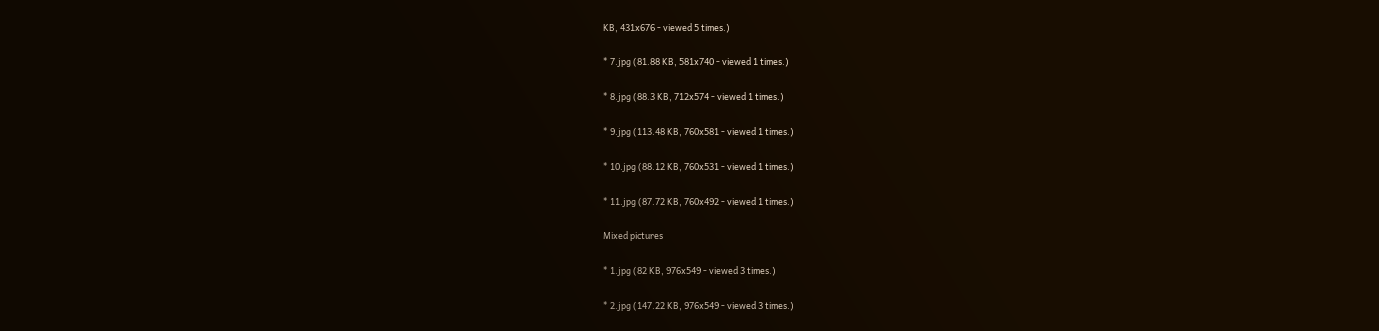KB, 431x676 - viewed 5 times.)

* 7.jpg (81.88 KB, 581x740 - viewed 1 times.)

* 8.jpg (88.3 KB, 712x574 - viewed 1 times.)

* 9.jpg (113.48 KB, 760x581 - viewed 1 times.)

* 10.jpg (88.12 KB, 760x531 - viewed 1 times.)

* 11.jpg (87.72 KB, 760x492 - viewed 1 times.)

Mixed pictures

* 1.jpg (82 KB, 976x549 - viewed 3 times.)

* 2.jpg (147.22 KB, 976x549 - viewed 3 times.)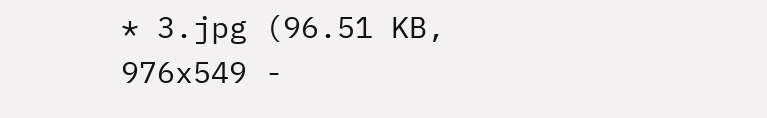* 3.jpg (96.51 KB, 976x549 -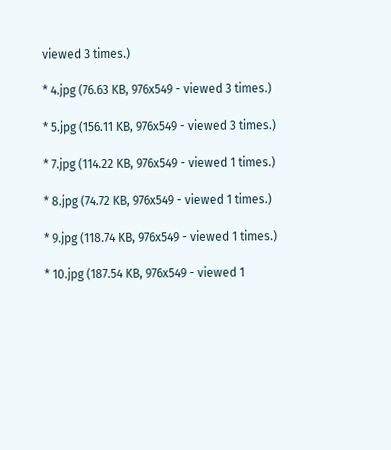viewed 3 times.)

* 4.jpg (76.63 KB, 976x549 - viewed 3 times.)

* 5.jpg (156.11 KB, 976x549 - viewed 3 times.)

* 7.jpg (114.22 KB, 976x549 - viewed 1 times.)

* 8.jpg (74.72 KB, 976x549 - viewed 1 times.)

* 9.jpg (118.74 KB, 976x549 - viewed 1 times.)

* 10.jpg (187.54 KB, 976x549 - viewed 1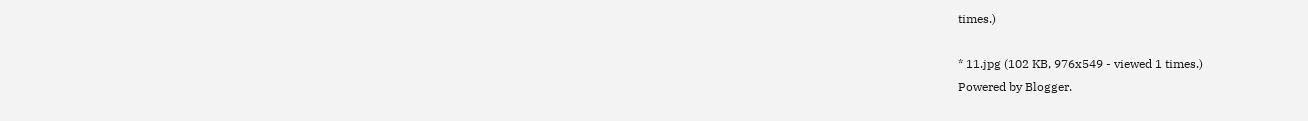times.)

* 11.jpg (102 KB, 976x549 - viewed 1 times.)
Powered by Blogger.